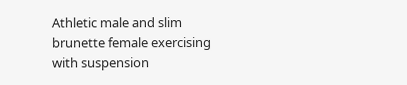Athletic male and slim brunette female exercising with suspension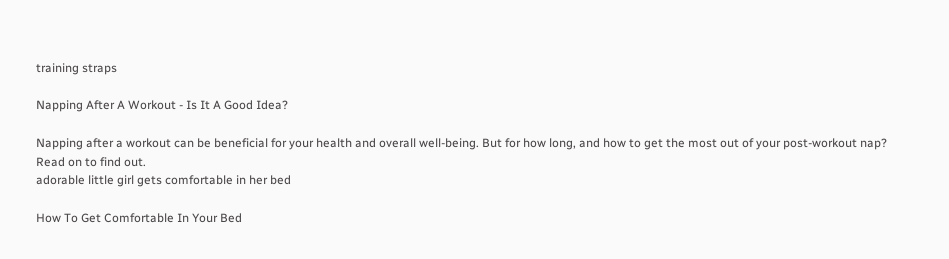training straps

Napping After A Workout - Is It A Good Idea?

Napping after a workout can be beneficial for your health and overall well-being. But for how long, and how to get the most out of your post-workout nap? Read on to find out.
adorable little girl gets comfortable in her bed

How To Get Comfortable In Your Bed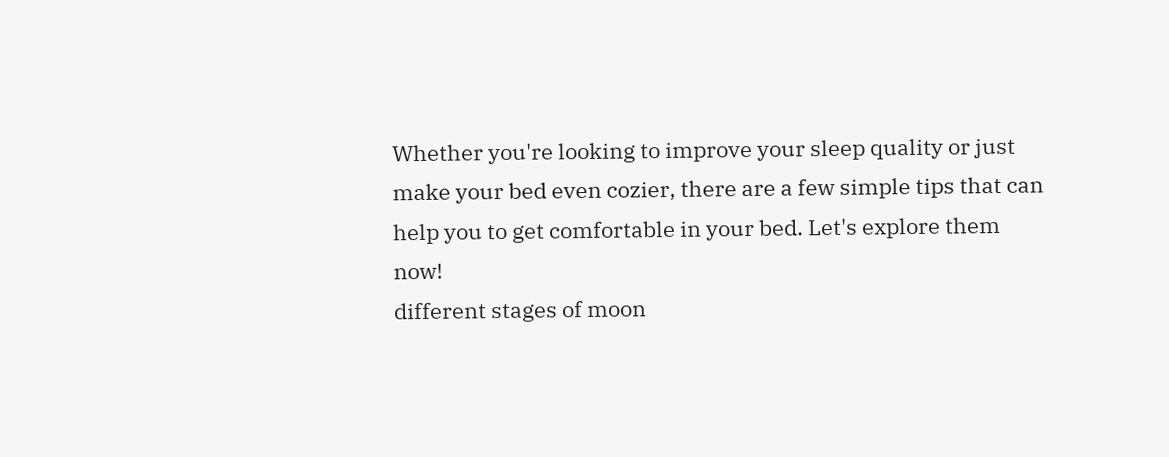Whether you're looking to improve your sleep quality or just make your bed even cozier, there are a few simple tips that can help you to get comfortable in your bed. Let's explore them now!
different stages of moon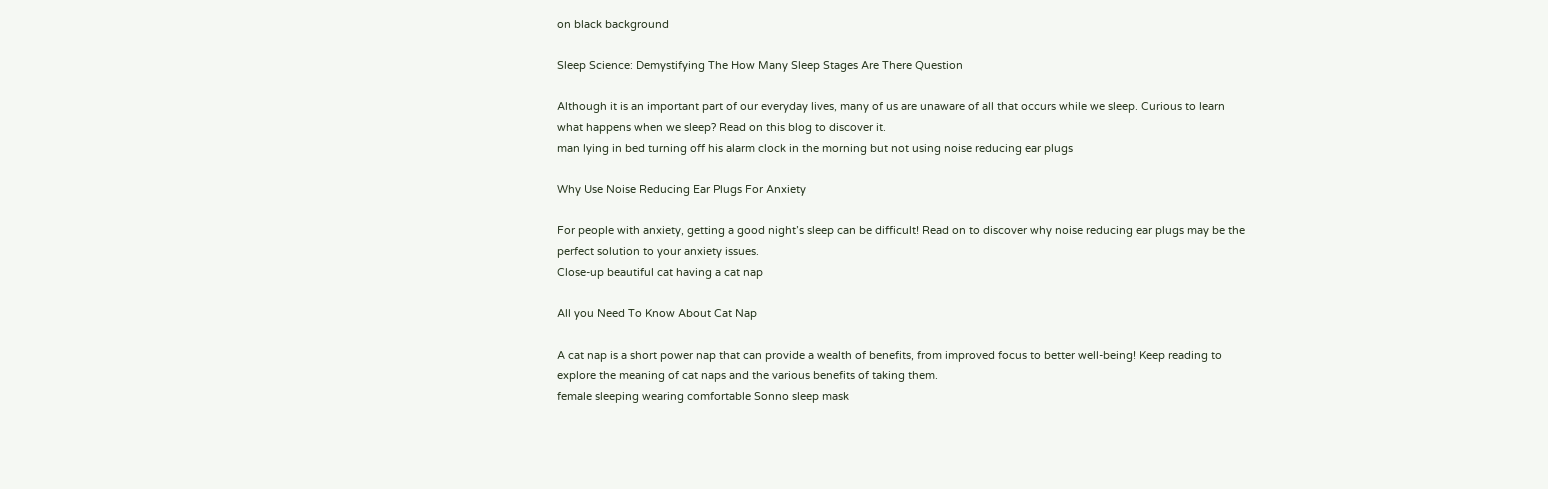on black background

Sleep Science: Demystifying The How Many Sleep Stages Are There Question

Although it is an important part of our everyday lives, many of us are unaware of all that occurs while we sleep. Curious to learn what happens when we sleep? Read on this blog to discover it.
man lying in bed turning off his alarm clock in the morning but not using noise reducing ear plugs

Why Use Noise Reducing Ear Plugs For Anxiety

For people with anxiety, getting a good night’s sleep can be difficult! Read on to discover why noise reducing ear plugs may be the perfect solution to your anxiety issues.
Close-up beautiful cat having a cat nap

All you Need To Know About Cat Nap

A cat nap is a short power nap that can provide a wealth of benefits, from improved focus to better well-being! Keep reading to explore the meaning of cat naps and the various benefits of taking them.
female sleeping wearing comfortable Sonno sleep mask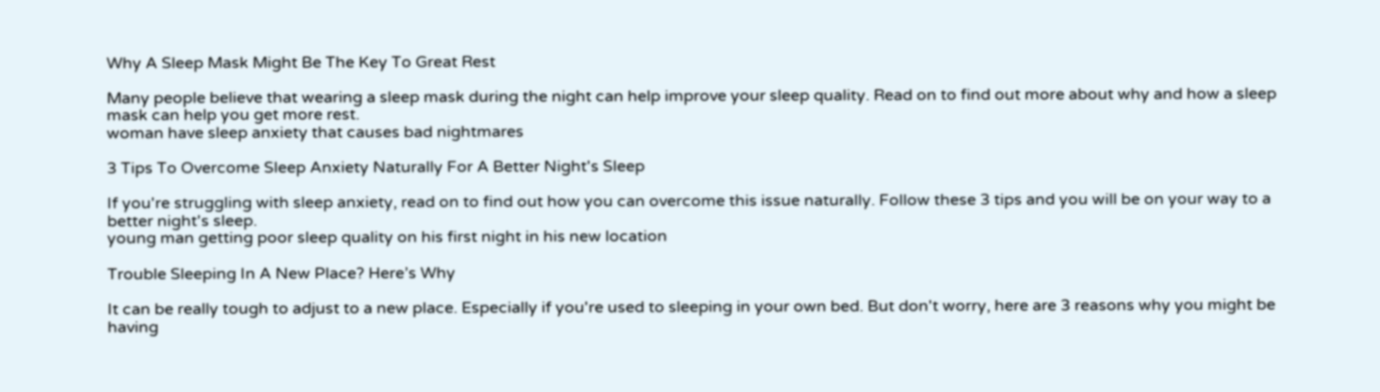Why A Sleep Mask Might Be The Key To Great Rest

Many people believe that wearing a sleep mask during the night can help improve your sleep quality. Read on to find out more about why and how a sleep mask can help you get more rest.
woman have sleep anxiety that causes bad nightmares

3 Tips To Overcome Sleep Anxiety Naturally For A Better Night's Sleep

If you're struggling with sleep anxiety, read on to find out how you can overcome this issue naturally. Follow these 3 tips and you will be on your way to a better night's sleep.
young man getting poor sleep quality on his first night in his new location

Trouble Sleeping In A New Place? Here’s Why

It can be really tough to adjust to a new place. Especially if you're used to sleeping in your own bed. But don't worry, here are 3 reasons why you might be having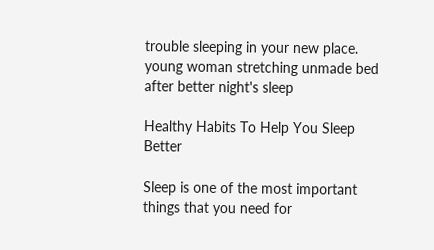trouble sleeping in your new place.
young woman stretching unmade bed after better night's sleep

Healthy Habits To Help You Sleep Better

Sleep is one of the most important things that you need for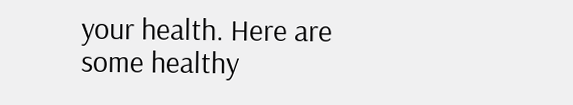your health. Here are some healthy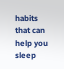habits that can help you sleep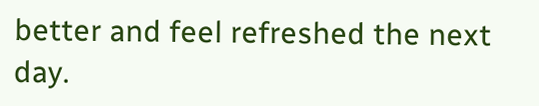better and feel refreshed the next day.